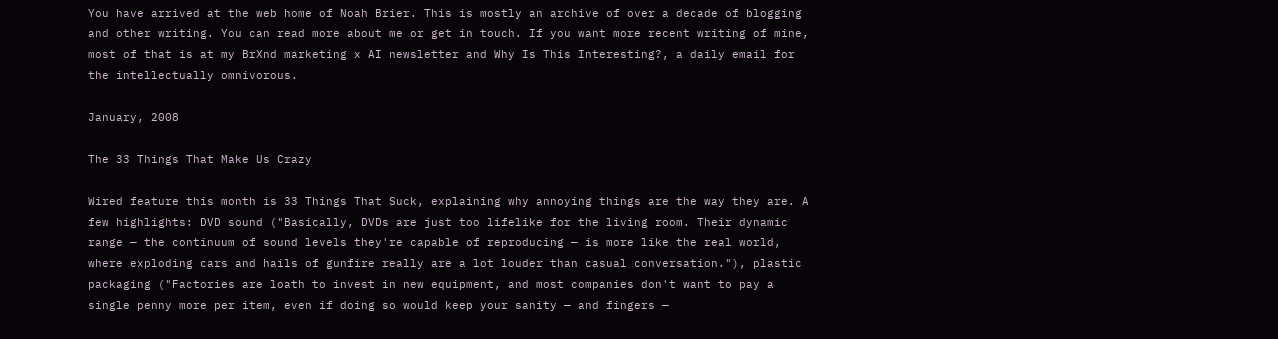You have arrived at the web home of Noah Brier. This is mostly an archive of over a decade of blogging and other writing. You can read more about me or get in touch. If you want more recent writing of mine, most of that is at my BrXnd marketing x AI newsletter and Why Is This Interesting?, a daily email for the intellectually omnivorous.

January, 2008

The 33 Things That Make Us Crazy

Wired feature this month is 33 Things That Suck, explaining why annoying things are the way they are. A few highlights: DVD sound ("Basically, DVDs are just too lifelike for the living room. Their dynamic range — the continuum of sound levels they're capable of reproducing — is more like the real world, where exploding cars and hails of gunfire really are a lot louder than casual conversation."), plastic packaging ("Factories are loath to invest in new equipment, and most companies don't want to pay a single penny more per item, even if doing so would keep your sanity — and fingers —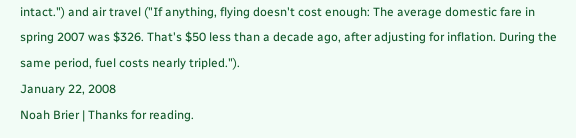intact.") and air travel ("If anything, flying doesn't cost enough: The average domestic fare in spring 2007 was $326. That's $50 less than a decade ago, after adjusting for inflation. During the same period, fuel costs nearly tripled.").
January 22, 2008
Noah Brier | Thanks for reading.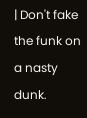| Don't fake the funk on a nasty dunk.